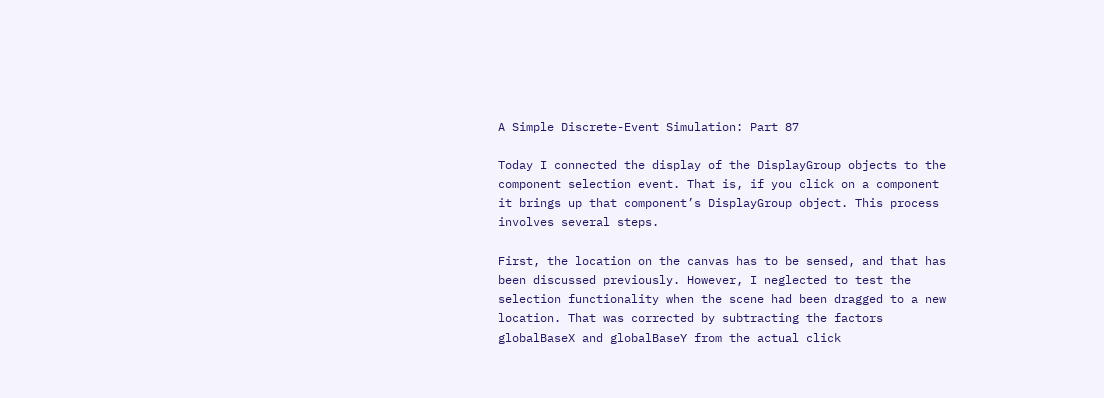A Simple Discrete-Event Simulation: Part 87

Today I connected the display of the DisplayGroup objects to the component selection event. That is, if you click on a component it brings up that component’s DisplayGroup object. This process involves several steps.

First, the location on the canvas has to be sensed, and that has been discussed previously. However, I neglected to test the selection functionality when the scene had been dragged to a new location. That was corrected by subtracting the factors globalBaseX and globalBaseY from the actual click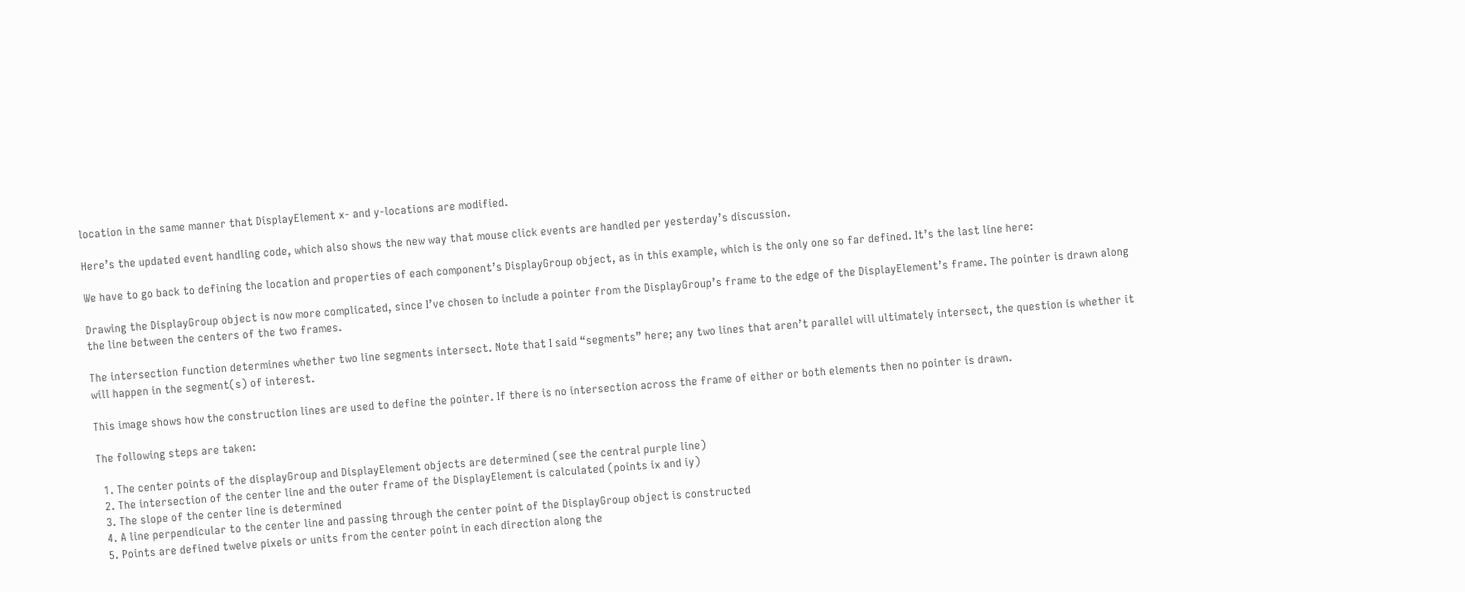location in the same manner that DisplayElement x- and y-locations are modified.

Here’s the updated event handling code, which also shows the new way that mouse click events are handled per yesterday’s discussion.

We have to go back to defining the location and properties of each component’s DisplayGroup object, as in this example, which is the only one so far defined. It’s the last line here:

Drawing the DisplayGroup object is now more complicated, since I’ve chosen to include a pointer from the DisplayGroup’s frame to the edge of the DisplayElement’s frame. The pointer is drawn along the line between the centers of the two frames.

The intersection function determines whether two line segments intersect. Note that I said “segments” here; any two lines that aren’t parallel will ultimately intersect, the question is whether it will happen in the segment(s) of interest.

This image shows how the construction lines are used to define the pointer. If there is no intersection across the frame of either or both elements then no pointer is drawn.

The following steps are taken:

  1. The center points of the displayGroup and DisplayElement objects are determined (see the central purple line)
  2. The intersection of the center line and the outer frame of the DisplayElement is calculated (points ix and iy)
  3. The slope of the center line is determined
  4. A line perpendicular to the center line and passing through the center point of the DisplayGroup object is constructed
  5. Points are defined twelve pixels or units from the center point in each direction along the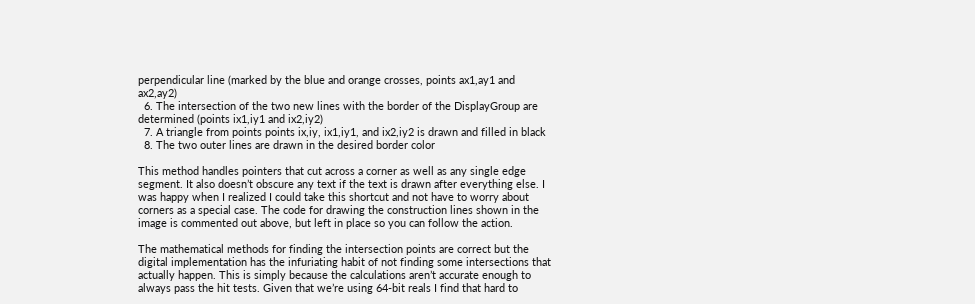perpendicular line (marked by the blue and orange crosses, points ax1,ay1 and ax2,ay2)
  6. The intersection of the two new lines with the border of the DisplayGroup are determined (points ix1,iy1 and ix2,iy2)
  7. A triangle from points points ix,iy, ix1,iy1, and ix2,iy2 is drawn and filled in black
  8. The two outer lines are drawn in the desired border color

This method handles pointers that cut across a corner as well as any single edge segment. It also doesn’t obscure any text if the text is drawn after everything else. I was happy when I realized I could take this shortcut and not have to worry about corners as a special case. The code for drawing the construction lines shown in the image is commented out above, but left in place so you can follow the action.

The mathematical methods for finding the intersection points are correct but the digital implementation has the infuriating habit of not finding some intersections that actually happen. This is simply because the calculations aren’t accurate enough to always pass the hit tests. Given that we’re using 64-bit reals I find that hard to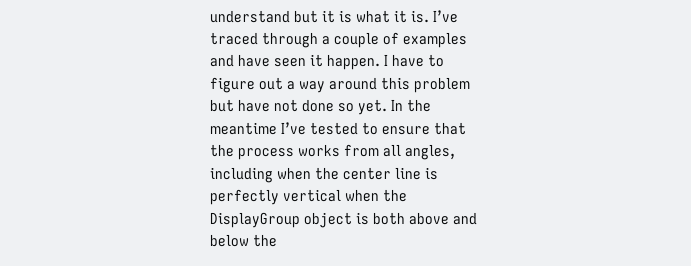understand but it is what it is. I’ve traced through a couple of examples and have seen it happen. I have to figure out a way around this problem but have not done so yet. In the meantime I’ve tested to ensure that the process works from all angles, including when the center line is perfectly vertical when the DisplayGroup object is both above and below the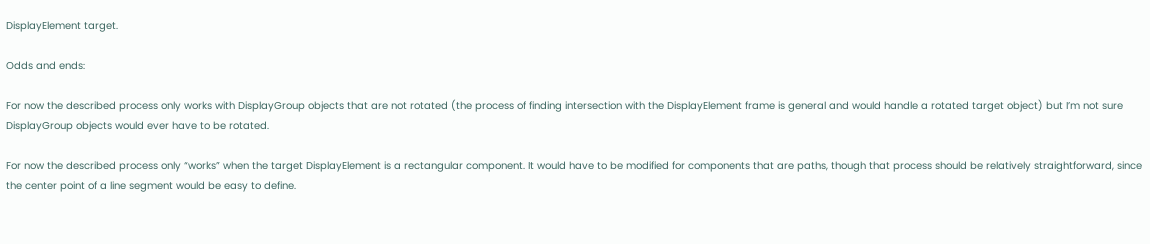DisplayElement target.

Odds and ends:

For now the described process only works with DisplayGroup objects that are not rotated (the process of finding intersection with the DisplayElement frame is general and would handle a rotated target object) but I’m not sure DisplayGroup objects would ever have to be rotated.

For now the described process only “works” when the target DisplayElement is a rectangular component. It would have to be modified for components that are paths, though that process should be relatively straightforward, since the center point of a line segment would be easy to define.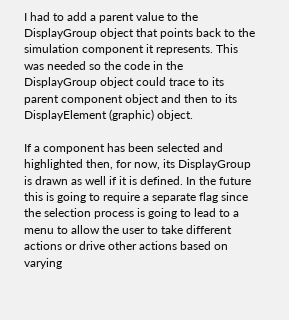I had to add a parent value to the DisplayGroup object that points back to the simulation component it represents. This was needed so the code in the DisplayGroup object could trace to its parent component object and then to its DisplayElement (graphic) object.

If a component has been selected and highlighted then, for now, its DisplayGroup is drawn as well if it is defined. In the future this is going to require a separate flag since the selection process is going to lead to a menu to allow the user to take different actions or drive other actions based on varying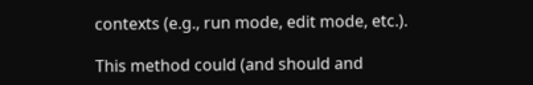contexts (e.g., run mode, edit mode, etc.).

This method could (and should and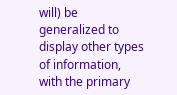will) be generalized to display other types of information, with the primary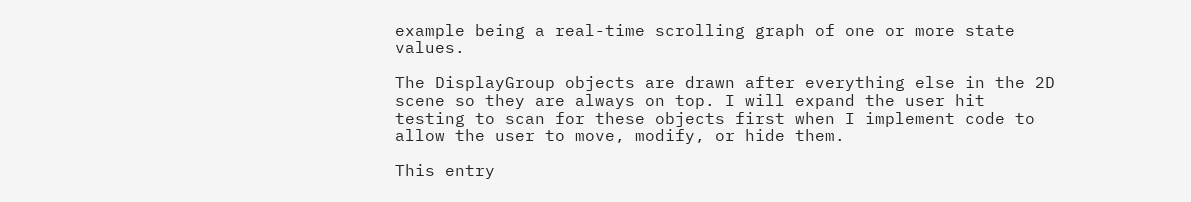example being a real-time scrolling graph of one or more state values.

The DisplayGroup objects are drawn after everything else in the 2D scene so they are always on top. I will expand the user hit testing to scan for these objects first when I implement code to allow the user to move, modify, or hide them.

This entry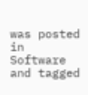was posted in Software and tagged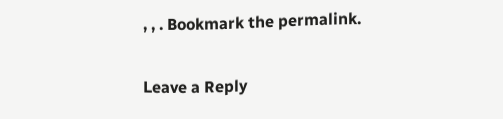, , . Bookmark the permalink.

Leave a Reply